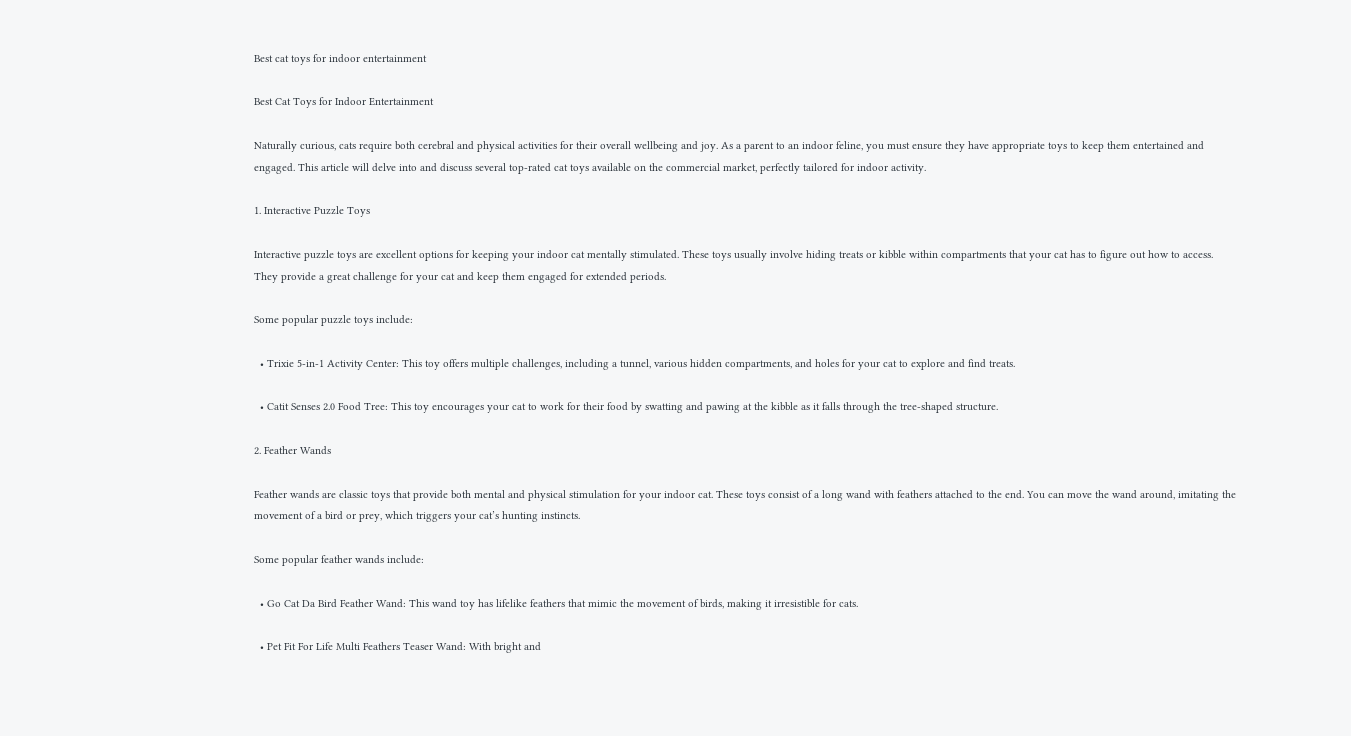Best cat toys for indoor entertainment

Best Cat Toys for Indoor Entertainment

Naturally curious, cats require both cerebral and physical activities for their overall wellbeing and joy. As a parent to an indoor feline, you must ensure they have appropriate toys to keep them entertained and engaged. This article will delve into and discuss several top-rated cat toys available on the commercial market, perfectly tailored for indoor activity.

1. Interactive Puzzle Toys

Interactive puzzle toys are excellent options for keeping your indoor cat mentally stimulated. These toys usually involve hiding treats or kibble within compartments that your cat has to figure out how to access. They provide a great challenge for your cat and keep them engaged for extended periods.

Some popular puzzle toys include:

  • Trixie 5-in-1 Activity Center: This toy offers multiple challenges, including a tunnel, various hidden compartments, and holes for your cat to explore and find treats.

  • Catit Senses 2.0 Food Tree: This toy encourages your cat to work for their food by swatting and pawing at the kibble as it falls through the tree-shaped structure.

2. Feather Wands

Feather wands are classic toys that provide both mental and physical stimulation for your indoor cat. These toys consist of a long wand with feathers attached to the end. You can move the wand around, imitating the movement of a bird or prey, which triggers your cat’s hunting instincts.

Some popular feather wands include:

  • Go Cat Da Bird Feather Wand: This wand toy has lifelike feathers that mimic the movement of birds, making it irresistible for cats.

  • Pet Fit For Life Multi Feathers Teaser Wand: With bright and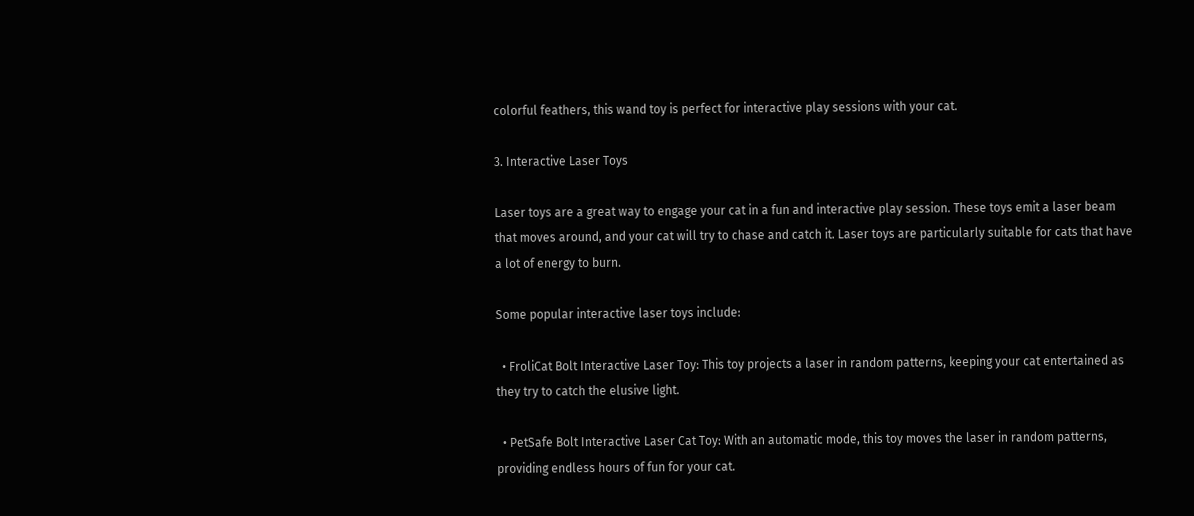colorful feathers, this wand toy is perfect for interactive play sessions with your cat.

3. Interactive Laser Toys

Laser toys are a great way to engage your cat in a fun and interactive play session. These toys emit a laser beam that moves around, and your cat will try to chase and catch it. Laser toys are particularly suitable for cats that have a lot of energy to burn.

Some popular interactive laser toys include:

  • FroliCat Bolt Interactive Laser Toy: This toy projects a laser in random patterns, keeping your cat entertained as they try to catch the elusive light.

  • PetSafe Bolt Interactive Laser Cat Toy: With an automatic mode, this toy moves the laser in random patterns, providing endless hours of fun for your cat.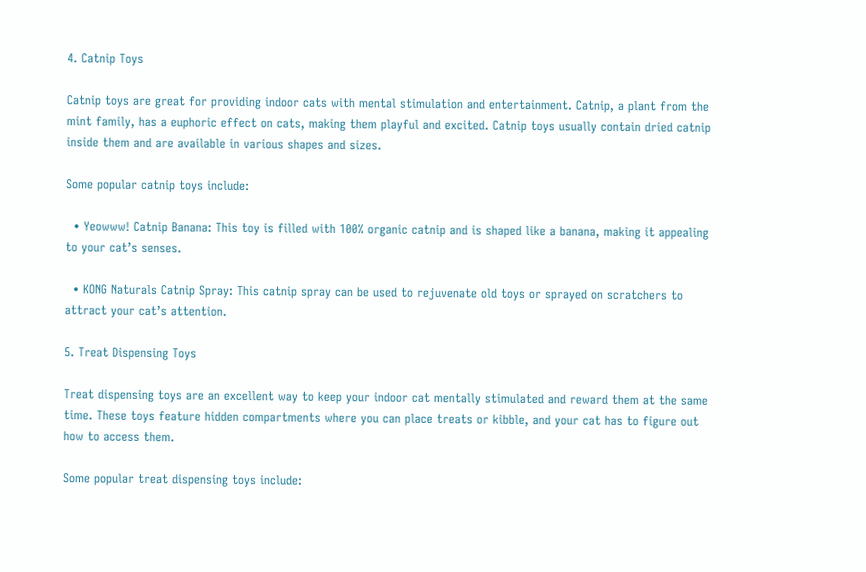4. Catnip Toys

Catnip toys are great for providing indoor cats with mental stimulation and entertainment. Catnip, a plant from the mint family, has a euphoric effect on cats, making them playful and excited. Catnip toys usually contain dried catnip inside them and are available in various shapes and sizes.

Some popular catnip toys include:

  • Yeowww! Catnip Banana: This toy is filled with 100% organic catnip and is shaped like a banana, making it appealing to your cat’s senses.

  • KONG Naturals Catnip Spray: This catnip spray can be used to rejuvenate old toys or sprayed on scratchers to attract your cat’s attention.

5. Treat Dispensing Toys

Treat dispensing toys are an excellent way to keep your indoor cat mentally stimulated and reward them at the same time. These toys feature hidden compartments where you can place treats or kibble, and your cat has to figure out how to access them.

Some popular treat dispensing toys include: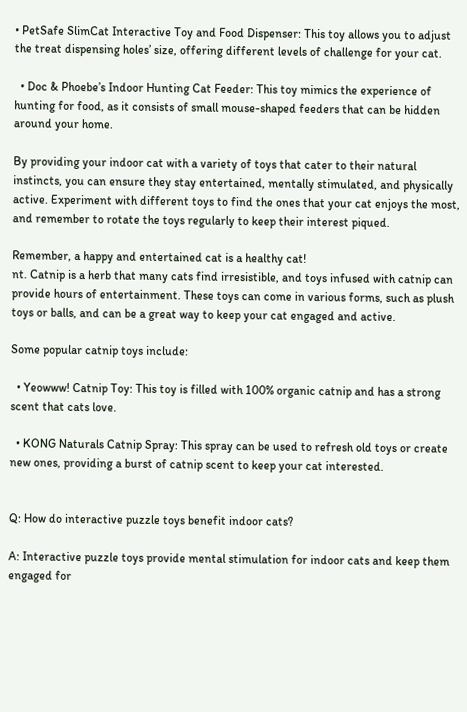• PetSafe SlimCat Interactive Toy and Food Dispenser: This toy allows you to adjust the treat dispensing holes’ size, offering different levels of challenge for your cat.

  • Doc & Phoebe’s Indoor Hunting Cat Feeder: This toy mimics the experience of hunting for food, as it consists of small mouse-shaped feeders that can be hidden around your home.

By providing your indoor cat with a variety of toys that cater to their natural instincts, you can ensure they stay entertained, mentally stimulated, and physically active. Experiment with different toys to find the ones that your cat enjoys the most, and remember to rotate the toys regularly to keep their interest piqued.

Remember, a happy and entertained cat is a healthy cat!
nt. Catnip is a herb that many cats find irresistible, and toys infused with catnip can provide hours of entertainment. These toys can come in various forms, such as plush toys or balls, and can be a great way to keep your cat engaged and active.

Some popular catnip toys include:

  • Yeowww! Catnip Toy: This toy is filled with 100% organic catnip and has a strong scent that cats love.

  • KONG Naturals Catnip Spray: This spray can be used to refresh old toys or create new ones, providing a burst of catnip scent to keep your cat interested.


Q: How do interactive puzzle toys benefit indoor cats?

A: Interactive puzzle toys provide mental stimulation for indoor cats and keep them engaged for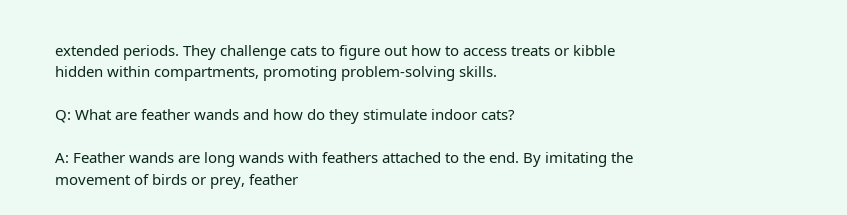extended periods. They challenge cats to figure out how to access treats or kibble hidden within compartments, promoting problem-solving skills.

Q: What are feather wands and how do they stimulate indoor cats?

A: Feather wands are long wands with feathers attached to the end. By imitating the movement of birds or prey, feather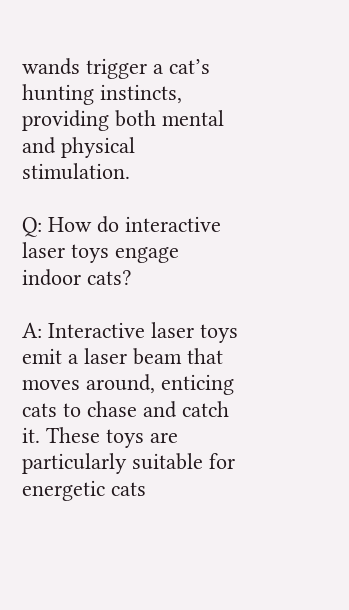wands trigger a cat’s hunting instincts, providing both mental and physical stimulation.

Q: How do interactive laser toys engage indoor cats?

A: Interactive laser toys emit a laser beam that moves around, enticing cats to chase and catch it. These toys are particularly suitable for energetic cats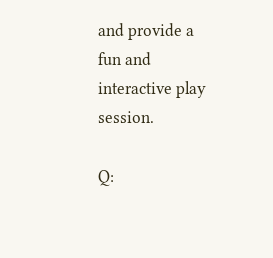and provide a fun and interactive play session.

Q: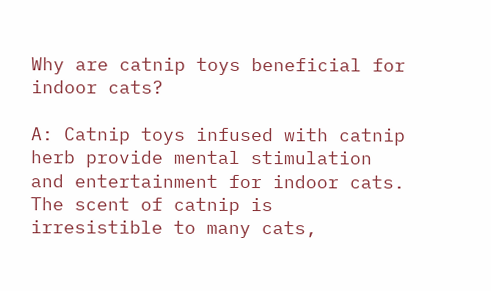Why are catnip toys beneficial for indoor cats?

A: Catnip toys infused with catnip herb provide mental stimulation and entertainment for indoor cats. The scent of catnip is irresistible to many cats,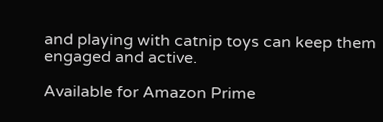and playing with catnip toys can keep them engaged and active.

Available for Amazon Prime